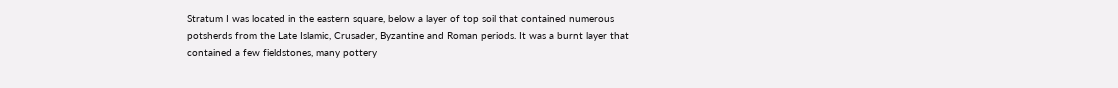Stratum I was located in the eastern square, below a layer of top soil that contained numerous potsherds from the Late Islamic, Crusader, Byzantine and Roman periods. It was a burnt layer that contained a few fieldstones, many pottery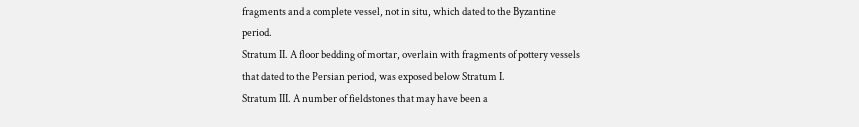fragments and a complete vessel, not in situ, which dated to the Byzantine period.
Stratum II. A floor bedding of mortar, overlain with fragments of pottery vessels that dated to the Persian period, was exposed below Stratum I.
Stratum III. A number of fieldstones that may have been a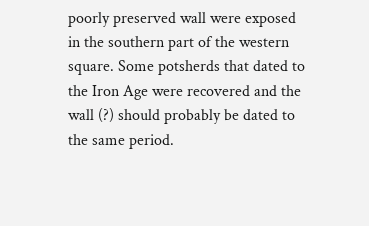poorly preserved wall were exposed in the southern part of the western square. Some potsherds that dated to the Iron Age were recovered and the wall (?) should probably be dated to the same period.